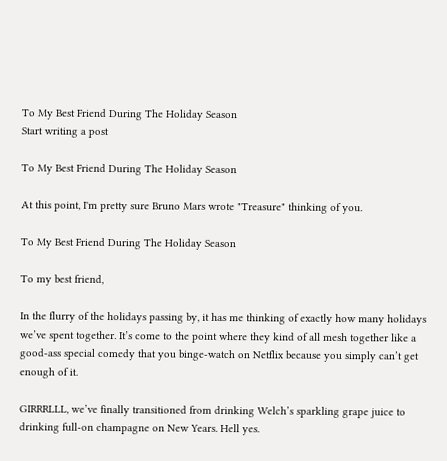To My Best Friend During The Holiday Season
Start writing a post

To My Best Friend During The Holiday Season

At this point, I'm pretty sure Bruno Mars wrote "Treasure" thinking of you.

To My Best Friend During The Holiday Season

To my best friend,

In the flurry of the holidays passing by, it has me thinking of exactly how many holidays we’ve spent together. It’s come to the point where they kind of all mesh together like a good-ass special comedy that you binge-watch on Netflix because you simply can’t get enough of it.

GIRRRLLL, we’ve finally transitioned from drinking Welch’s sparkling grape juice to drinking full-on champagne on New Years. Hell yes.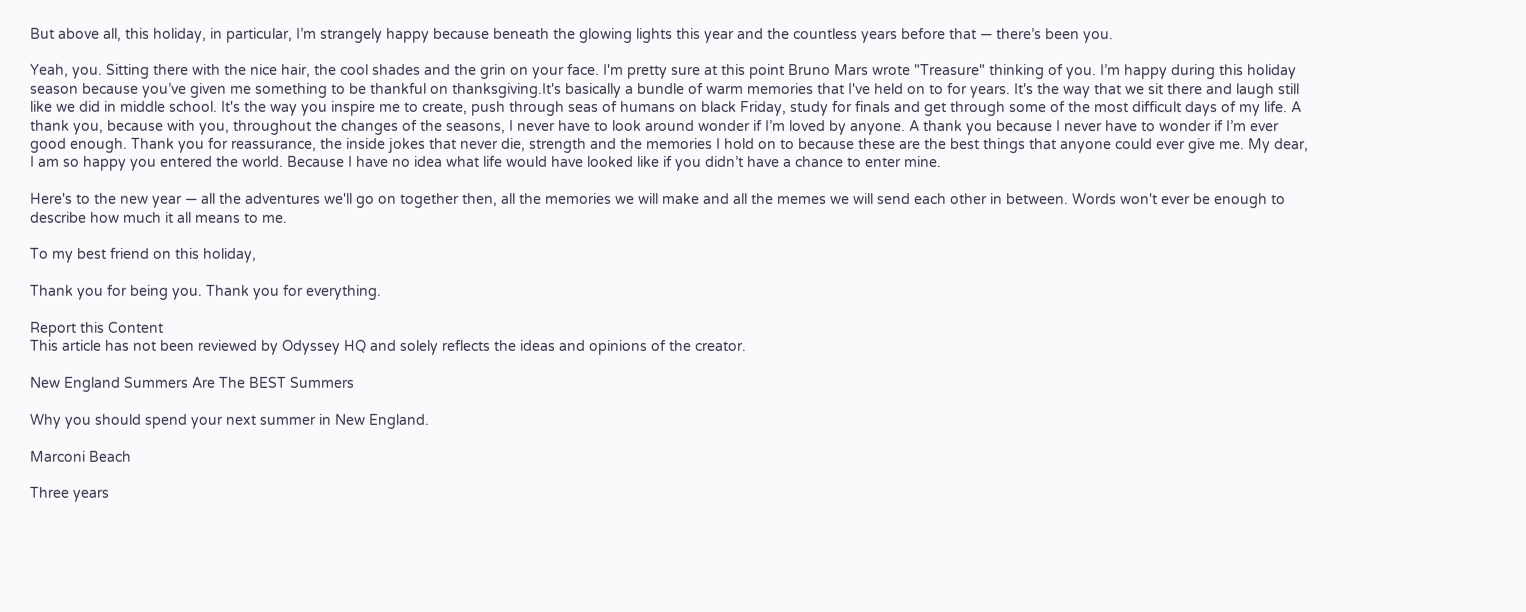But above all, this holiday, in particular, I’m strangely happy because beneath the glowing lights this year and the countless years before that — there’s been you.

Yeah, you. Sitting there with the nice hair, the cool shades and the grin on your face. I'm pretty sure at this point Bruno Mars wrote "Treasure" thinking of you. I’m happy during this holiday season because you’ve given me something to be thankful on thanksgiving.It's basically a bundle of warm memories that I've held on to for years. It's the way that we sit there and laugh still like we did in middle school. It's the way you inspire me to create, push through seas of humans on black Friday, study for finals and get through some of the most difficult days of my life. A thank you, because with you, throughout the changes of the seasons, I never have to look around wonder if I’m loved by anyone. A thank you because I never have to wonder if I’m ever good enough. Thank you for reassurance, the inside jokes that never die, strength and the memories I hold on to because these are the best things that anyone could ever give me. My dear, I am so happy you entered the world. Because I have no idea what life would have looked like if you didn’t have a chance to enter mine.

Here's to the new year — all the adventures we'll go on together then, all the memories we will make and all the memes we will send each other in between. Words won't ever be enough to describe how much it all means to me.

To my best friend on this holiday,

Thank you for being you. Thank you for everything.

Report this Content
This article has not been reviewed by Odyssey HQ and solely reflects the ideas and opinions of the creator.

New England Summers Are The BEST Summers

Why you should spend your next summer in New England.

Marconi Beach

Three years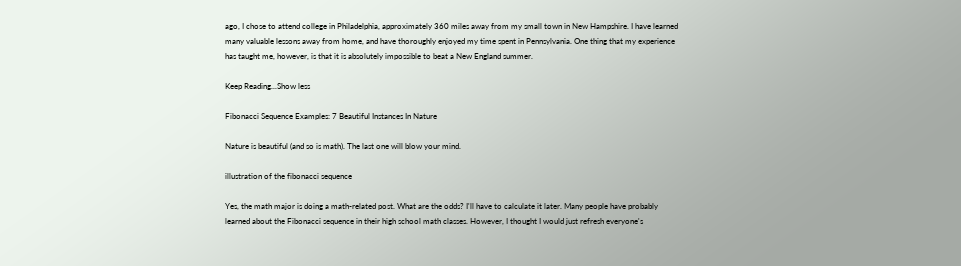ago, I chose to attend college in Philadelphia, approximately 360 miles away from my small town in New Hampshire. I have learned many valuable lessons away from home, and have thoroughly enjoyed my time spent in Pennsylvania. One thing that my experience has taught me, however, is that it is absolutely impossible to beat a New England summer.

Keep Reading...Show less

Fibonacci Sequence Examples: 7 Beautiful Instances In Nature

Nature is beautiful (and so is math). The last one will blow your mind.

illustration of the fibonacci sequence

Yes, the math major is doing a math-related post. What are the odds? I'll have to calculate it later. Many people have probably learned about the Fibonacci sequence in their high school math classes. However, I thought I would just refresh everyone's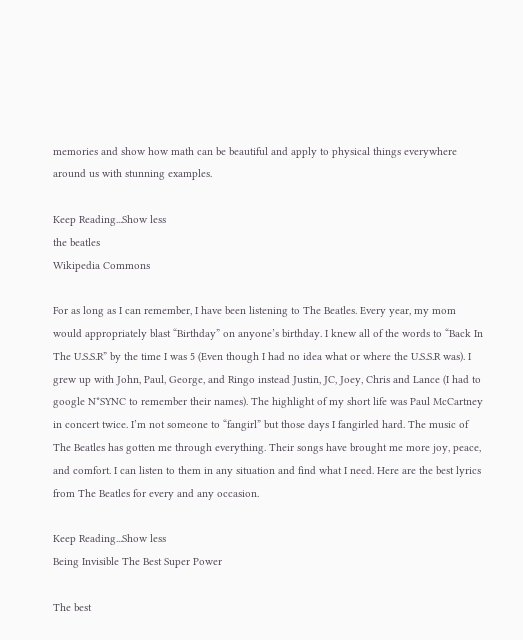memories and show how math can be beautiful and apply to physical things everywhere around us with stunning examples.

Keep Reading...Show less
the beatles
Wikipedia Commons

For as long as I can remember, I have been listening to The Beatles. Every year, my mom would appropriately blast “Birthday” on anyone’s birthday. I knew all of the words to “Back In The U.S.S.R” by the time I was 5 (Even though I had no idea what or where the U.S.S.R was). I grew up with John, Paul, George, and Ringo instead Justin, JC, Joey, Chris and Lance (I had to google N*SYNC to remember their names). The highlight of my short life was Paul McCartney in concert twice. I’m not someone to “fangirl” but those days I fangirled hard. The music of The Beatles has gotten me through everything. Their songs have brought me more joy, peace, and comfort. I can listen to them in any situation and find what I need. Here are the best lyrics from The Beatles for every and any occasion.

Keep Reading...Show less
Being Invisible The Best Super Power

The best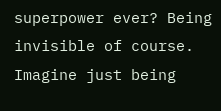superpower ever? Being invisible of course. Imagine just being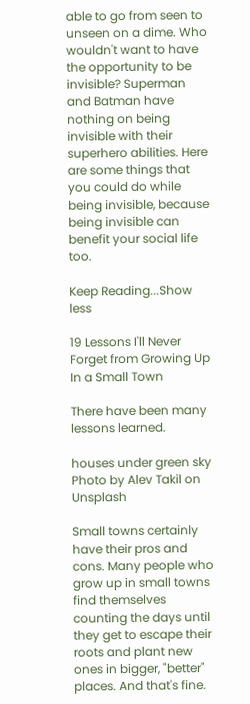able to go from seen to unseen on a dime. Who wouldn't want to have the opportunity to be invisible? Superman and Batman have nothing on being invisible with their superhero abilities. Here are some things that you could do while being invisible, because being invisible can benefit your social life too.

Keep Reading...Show less

19 Lessons I'll Never Forget from Growing Up In a Small Town

There have been many lessons learned.

houses under green sky
Photo by Alev Takil on Unsplash

Small towns certainly have their pros and cons. Many people who grow up in small towns find themselves counting the days until they get to escape their roots and plant new ones in bigger, "better" places. And that's fine.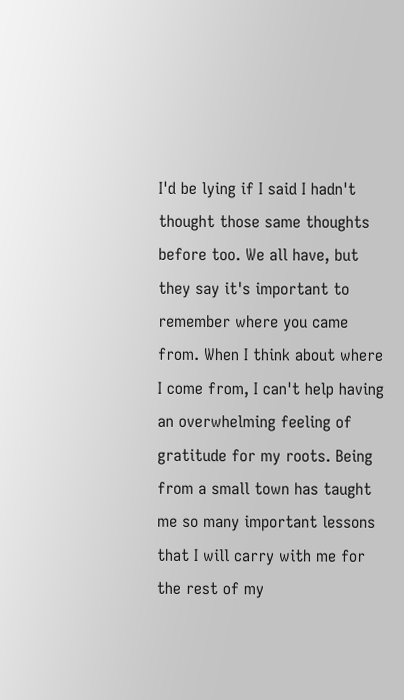I'd be lying if I said I hadn't thought those same thoughts before too. We all have, but they say it's important to remember where you came from. When I think about where I come from, I can't help having an overwhelming feeling of gratitude for my roots. Being from a small town has taught me so many important lessons that I will carry with me for the rest of my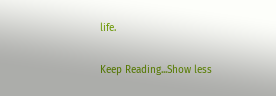life.

Keep Reading...Show less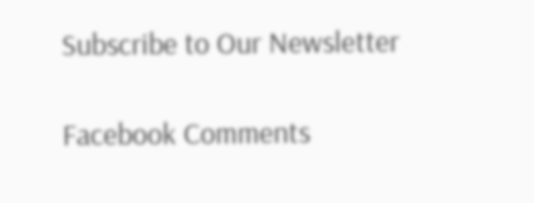Subscribe to Our Newsletter

Facebook Comments